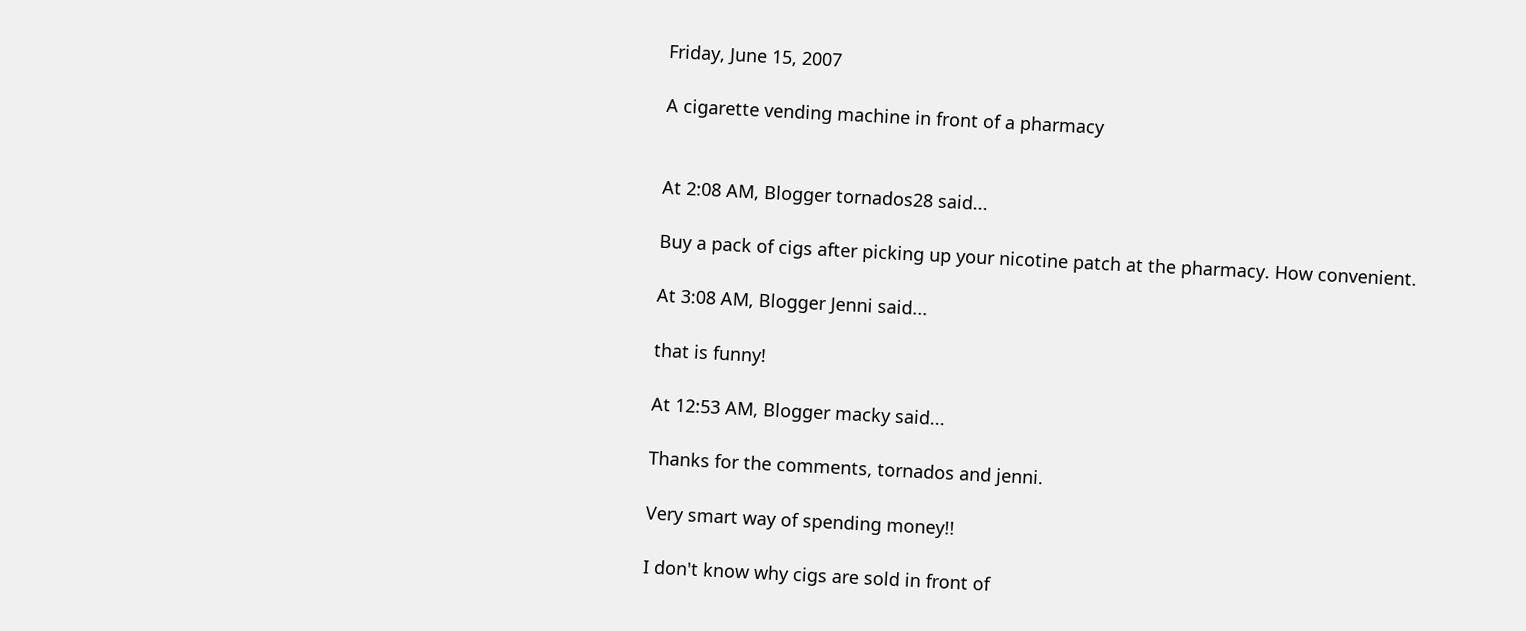Friday, June 15, 2007

A cigarette vending machine in front of a pharmacy


At 2:08 AM, Blogger tornados28 said...

Buy a pack of cigs after picking up your nicotine patch at the pharmacy. How convenient.

At 3:08 AM, Blogger Jenni said...

that is funny!

At 12:53 AM, Blogger macky said...

Thanks for the comments, tornados and jenni.

Very smart way of spending money!!

I don't know why cigs are sold in front of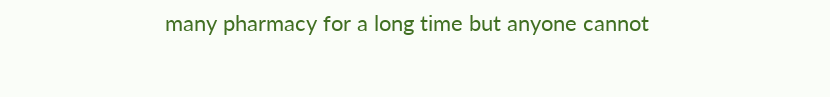many pharmacy for a long time but anyone cannot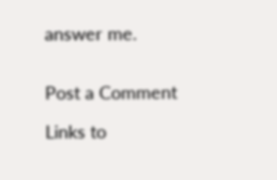answer me.


Post a Comment

Links to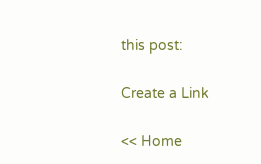this post:

Create a Link

<< Home